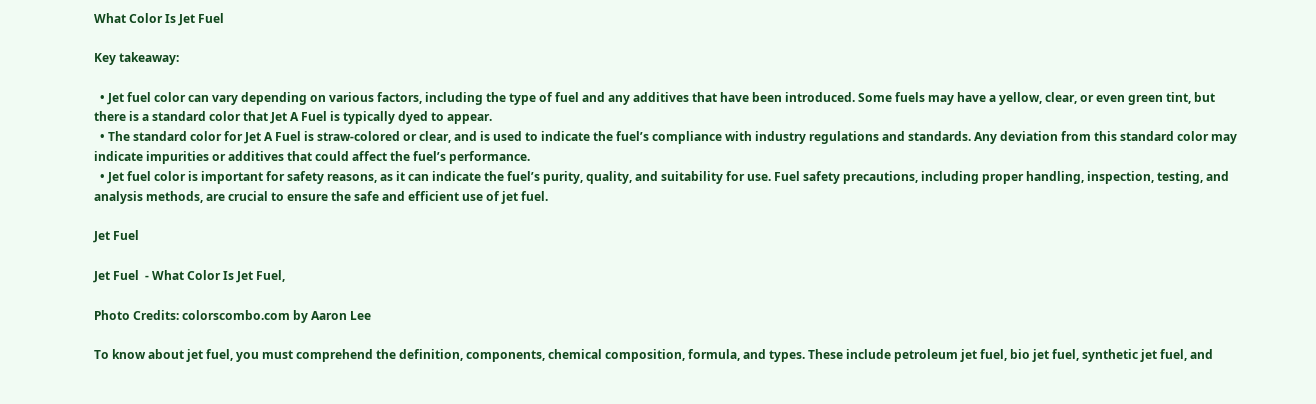What Color Is Jet Fuel

Key takeaway:

  • Jet fuel color can vary depending on various factors, including the type of fuel and any additives that have been introduced. Some fuels may have a yellow, clear, or even green tint, but there is a standard color that Jet A Fuel is typically dyed to appear.
  • The standard color for Jet A Fuel is straw-colored or clear, and is used to indicate the fuel’s compliance with industry regulations and standards. Any deviation from this standard color may indicate impurities or additives that could affect the fuel’s performance.
  • Jet fuel color is important for safety reasons, as it can indicate the fuel’s purity, quality, and suitability for use. Fuel safety precautions, including proper handling, inspection, testing, and analysis methods, are crucial to ensure the safe and efficient use of jet fuel.

Jet Fuel

Jet Fuel  - What Color Is Jet Fuel,

Photo Credits: colorscombo.com by Aaron Lee

To know about jet fuel, you must comprehend the definition, components, chemical composition, formula, and types. These include petroleum jet fuel, bio jet fuel, synthetic jet fuel, and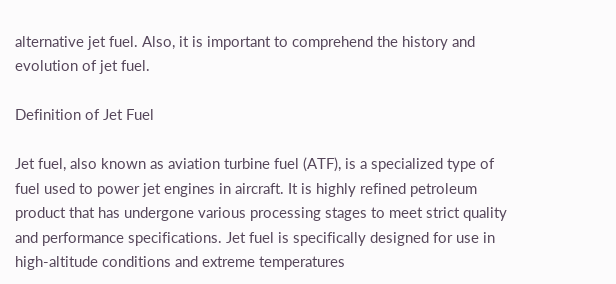alternative jet fuel. Also, it is important to comprehend the history and evolution of jet fuel.

Definition of Jet Fuel

Jet fuel, also known as aviation turbine fuel (ATF), is a specialized type of fuel used to power jet engines in aircraft. It is highly refined petroleum product that has undergone various processing stages to meet strict quality and performance specifications. Jet fuel is specifically designed for use in high-altitude conditions and extreme temperatures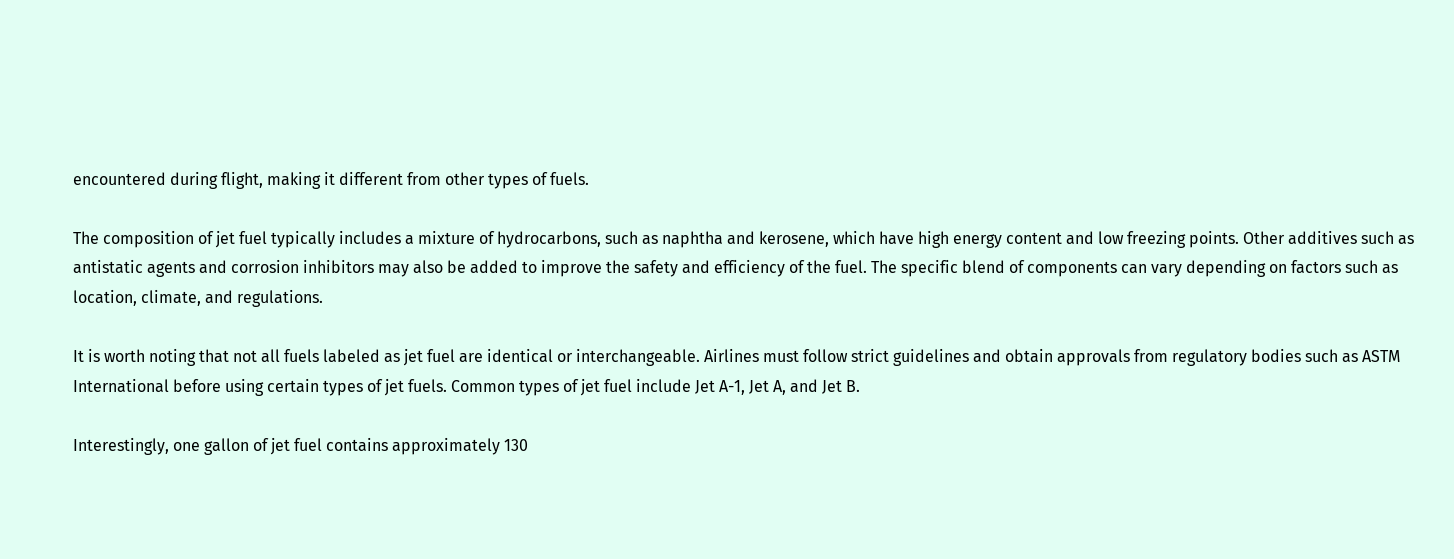encountered during flight, making it different from other types of fuels.

The composition of jet fuel typically includes a mixture of hydrocarbons, such as naphtha and kerosene, which have high energy content and low freezing points. Other additives such as antistatic agents and corrosion inhibitors may also be added to improve the safety and efficiency of the fuel. The specific blend of components can vary depending on factors such as location, climate, and regulations.

It is worth noting that not all fuels labeled as jet fuel are identical or interchangeable. Airlines must follow strict guidelines and obtain approvals from regulatory bodies such as ASTM International before using certain types of jet fuels. Common types of jet fuel include Jet A-1, Jet A, and Jet B.

Interestingly, one gallon of jet fuel contains approximately 130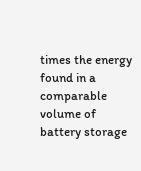times the energy found in a comparable volume of battery storage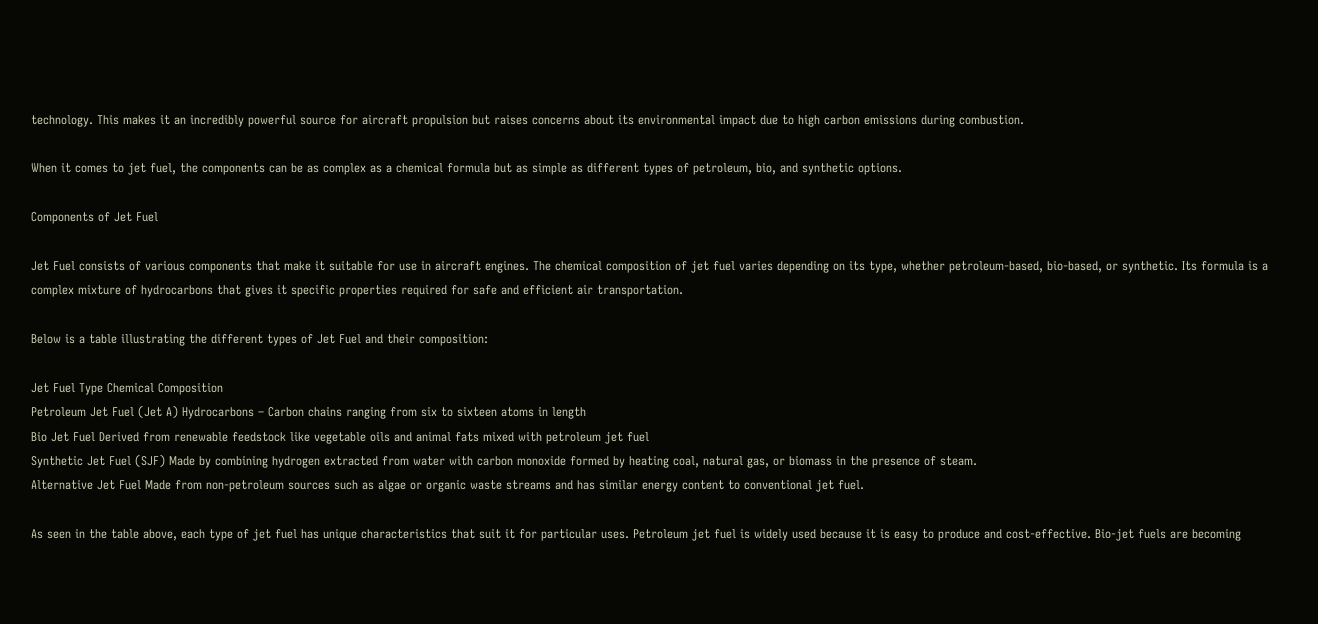technology. This makes it an incredibly powerful source for aircraft propulsion but raises concerns about its environmental impact due to high carbon emissions during combustion.

When it comes to jet fuel, the components can be as complex as a chemical formula but as simple as different types of petroleum, bio, and synthetic options.

Components of Jet Fuel

Jet Fuel consists of various components that make it suitable for use in aircraft engines. The chemical composition of jet fuel varies depending on its type, whether petroleum-based, bio-based, or synthetic. Its formula is a complex mixture of hydrocarbons that gives it specific properties required for safe and efficient air transportation.

Below is a table illustrating the different types of Jet Fuel and their composition:

Jet Fuel Type Chemical Composition
Petroleum Jet Fuel (Jet A) Hydrocarbons – Carbon chains ranging from six to sixteen atoms in length
Bio Jet Fuel Derived from renewable feedstock like vegetable oils and animal fats mixed with petroleum jet fuel
Synthetic Jet Fuel (SJF) Made by combining hydrogen extracted from water with carbon monoxide formed by heating coal, natural gas, or biomass in the presence of steam.
Alternative Jet Fuel Made from non-petroleum sources such as algae or organic waste streams and has similar energy content to conventional jet fuel.

As seen in the table above, each type of jet fuel has unique characteristics that suit it for particular uses. Petroleum jet fuel is widely used because it is easy to produce and cost-effective. Bio-jet fuels are becoming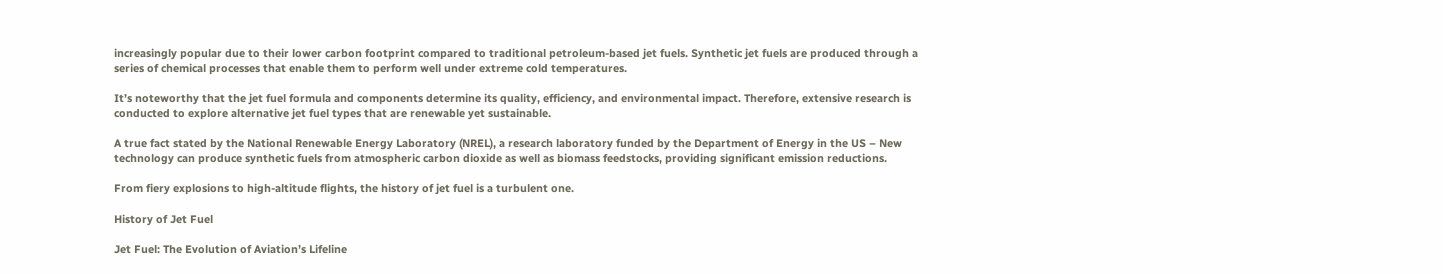increasingly popular due to their lower carbon footprint compared to traditional petroleum-based jet fuels. Synthetic jet fuels are produced through a series of chemical processes that enable them to perform well under extreme cold temperatures.

It’s noteworthy that the jet fuel formula and components determine its quality, efficiency, and environmental impact. Therefore, extensive research is conducted to explore alternative jet fuel types that are renewable yet sustainable.

A true fact stated by the National Renewable Energy Laboratory (NREL), a research laboratory funded by the Department of Energy in the US – New technology can produce synthetic fuels from atmospheric carbon dioxide as well as biomass feedstocks, providing significant emission reductions.

From fiery explosions to high-altitude flights, the history of jet fuel is a turbulent one.

History of Jet Fuel

Jet Fuel: The Evolution of Aviation’s Lifeline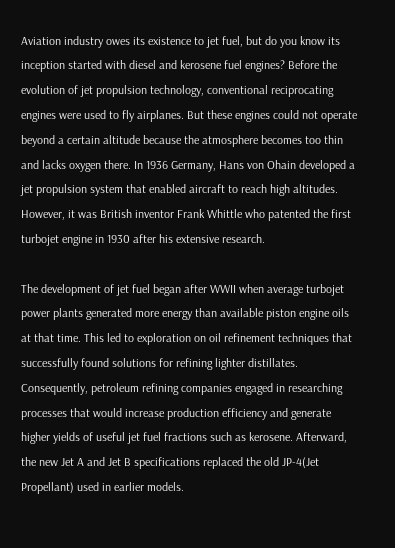Aviation industry owes its existence to jet fuel, but do you know its inception started with diesel and kerosene fuel engines? Before the evolution of jet propulsion technology, conventional reciprocating engines were used to fly airplanes. But these engines could not operate beyond a certain altitude because the atmosphere becomes too thin and lacks oxygen there. In 1936 Germany, Hans von Ohain developed a jet propulsion system that enabled aircraft to reach high altitudes. However, it was British inventor Frank Whittle who patented the first turbojet engine in 1930 after his extensive research.

The development of jet fuel began after WWII when average turbojet power plants generated more energy than available piston engine oils at that time. This led to exploration on oil refinement techniques that successfully found solutions for refining lighter distillates. Consequently, petroleum refining companies engaged in researching processes that would increase production efficiency and generate higher yields of useful jet fuel fractions such as kerosene. Afterward, the new Jet A and Jet B specifications replaced the old JP-4(Jet Propellant) used in earlier models.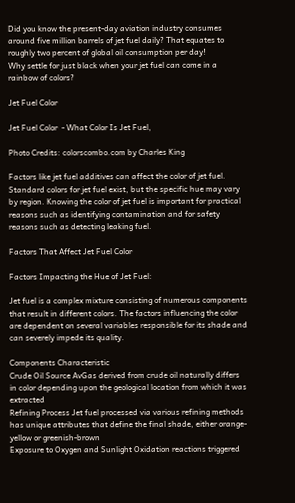Did you know the present-day aviation industry consumes around five million barrels of jet fuel daily? That equates to roughly two percent of global oil consumption per day!
Why settle for just black when your jet fuel can come in a rainbow of colors?

Jet Fuel Color

Jet Fuel Color  - What Color Is Jet Fuel,

Photo Credits: colorscombo.com by Charles King

Factors like jet fuel additives can affect the color of jet fuel. Standard colors for jet fuel exist, but the specific hue may vary by region. Knowing the color of jet fuel is important for practical reasons such as identifying contamination and for safety reasons such as detecting leaking fuel.

Factors That Affect Jet Fuel Color

Factors Impacting the Hue of Jet Fuel:

Jet fuel is a complex mixture consisting of numerous components that result in different colors. The factors influencing the color are dependent on several variables responsible for its shade and can severely impede its quality.

Components Characteristic
Crude Oil Source AvGas derived from crude oil naturally differs in color depending upon the geological location from which it was extracted
Refining Process Jet fuel processed via various refining methods has unique attributes that define the final shade, either orange-yellow or greenish-brown
Exposure to Oxygen and Sunlight Oxidation reactions triggered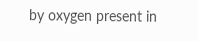by oxygen present in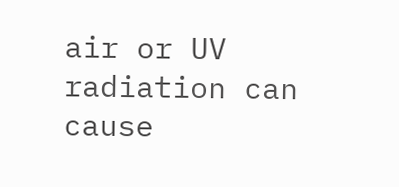air or UV radiation can cause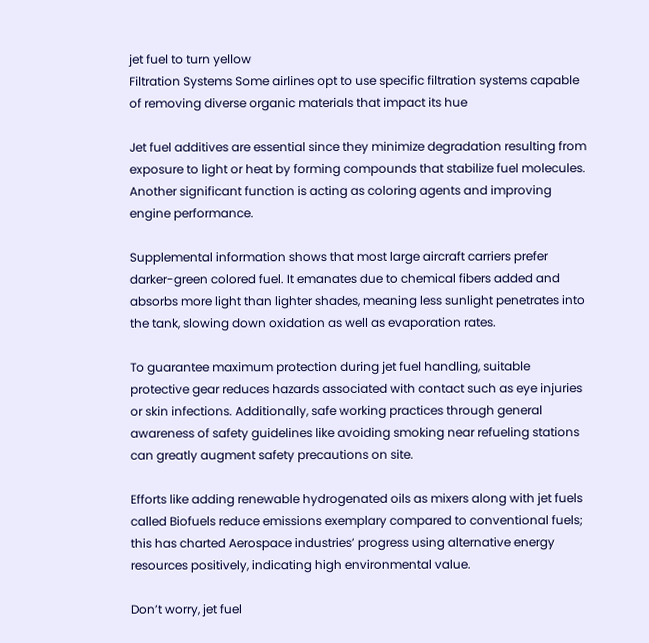jet fuel to turn yellow
Filtration Systems Some airlines opt to use specific filtration systems capable of removing diverse organic materials that impact its hue

Jet fuel additives are essential since they minimize degradation resulting from exposure to light or heat by forming compounds that stabilize fuel molecules. Another significant function is acting as coloring agents and improving engine performance.

Supplemental information shows that most large aircraft carriers prefer darker-green colored fuel. It emanates due to chemical fibers added and absorbs more light than lighter shades, meaning less sunlight penetrates into the tank, slowing down oxidation as well as evaporation rates.

To guarantee maximum protection during jet fuel handling, suitable protective gear reduces hazards associated with contact such as eye injuries or skin infections. Additionally, safe working practices through general awareness of safety guidelines like avoiding smoking near refueling stations can greatly augment safety precautions on site.

Efforts like adding renewable hydrogenated oils as mixers along with jet fuels called Biofuels reduce emissions exemplary compared to conventional fuels; this has charted Aerospace industries’ progress using alternative energy resources positively, indicating high environmental value.

Don’t worry, jet fuel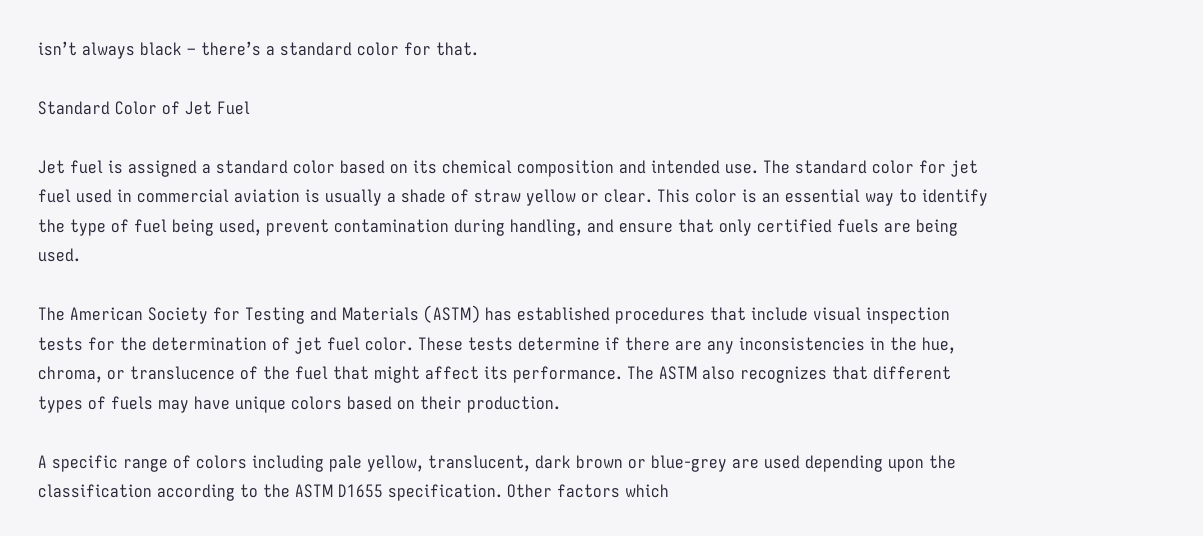isn’t always black – there’s a standard color for that.

Standard Color of Jet Fuel

Jet fuel is assigned a standard color based on its chemical composition and intended use. The standard color for jet fuel used in commercial aviation is usually a shade of straw yellow or clear. This color is an essential way to identify the type of fuel being used, prevent contamination during handling, and ensure that only certified fuels are being used.

The American Society for Testing and Materials (ASTM) has established procedures that include visual inspection tests for the determination of jet fuel color. These tests determine if there are any inconsistencies in the hue, chroma, or translucence of the fuel that might affect its performance. The ASTM also recognizes that different types of fuels may have unique colors based on their production.

A specific range of colors including pale yellow, translucent, dark brown or blue-grey are used depending upon the classification according to the ASTM D1655 specification. Other factors which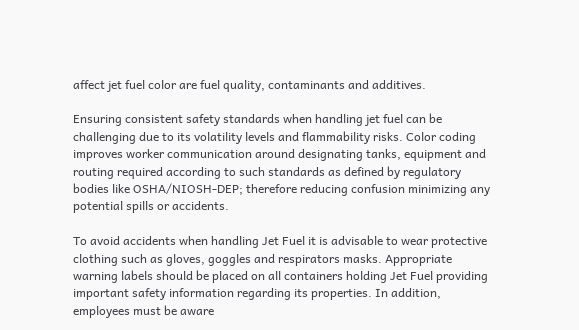affect jet fuel color are fuel quality, contaminants and additives.

Ensuring consistent safety standards when handling jet fuel can be challenging due to its volatility levels and flammability risks. Color coding improves worker communication around designating tanks, equipment and routing required according to such standards as defined by regulatory bodies like OSHA/NIOSH-DEP; therefore reducing confusion minimizing any potential spills or accidents.

To avoid accidents when handling Jet Fuel it is advisable to wear protective clothing such as gloves, goggles and respirators masks. Appropriate warning labels should be placed on all containers holding Jet Fuel providing important safety information regarding its properties. In addition, employees must be aware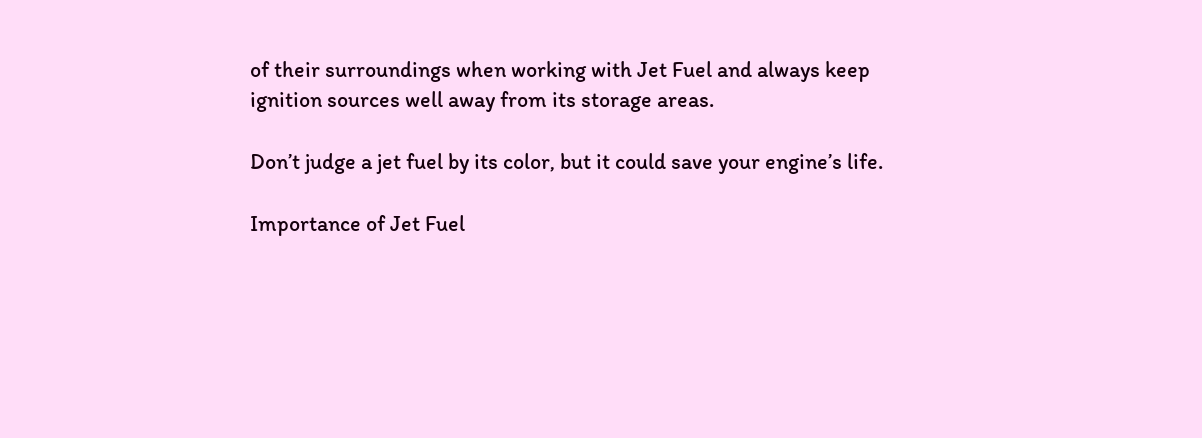of their surroundings when working with Jet Fuel and always keep ignition sources well away from its storage areas.

Don’t judge a jet fuel by its color, but it could save your engine’s life.

Importance of Jet Fuel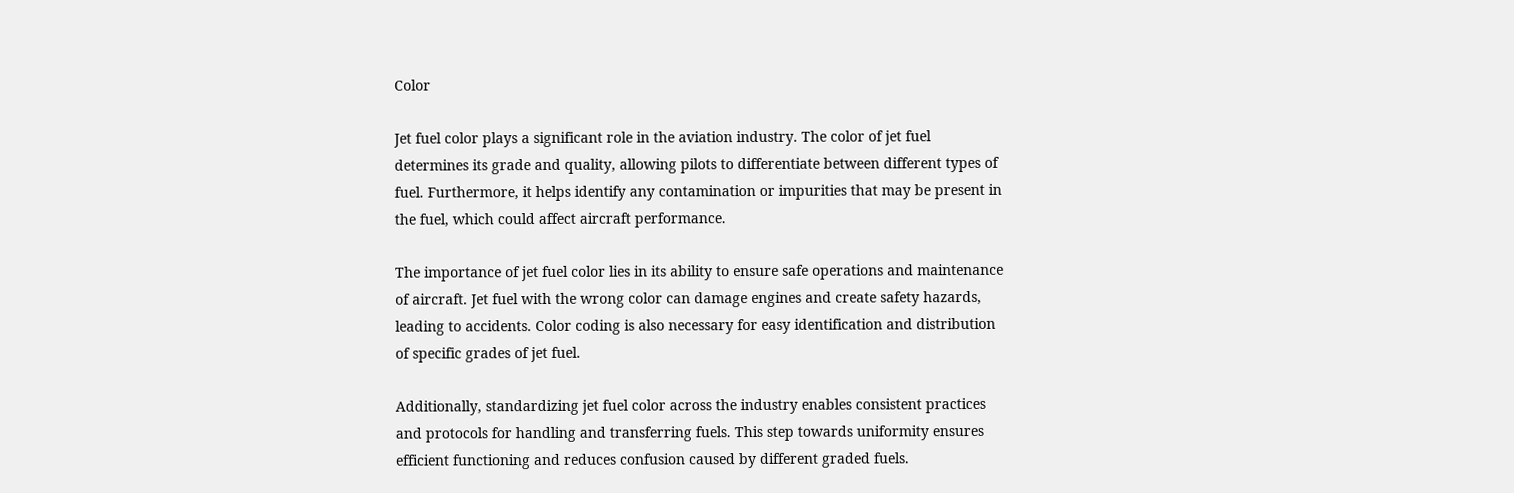Color

Jet fuel color plays a significant role in the aviation industry. The color of jet fuel determines its grade and quality, allowing pilots to differentiate between different types of fuel. Furthermore, it helps identify any contamination or impurities that may be present in the fuel, which could affect aircraft performance.

The importance of jet fuel color lies in its ability to ensure safe operations and maintenance of aircraft. Jet fuel with the wrong color can damage engines and create safety hazards, leading to accidents. Color coding is also necessary for easy identification and distribution of specific grades of jet fuel.

Additionally, standardizing jet fuel color across the industry enables consistent practices and protocols for handling and transferring fuels. This step towards uniformity ensures efficient functioning and reduces confusion caused by different graded fuels.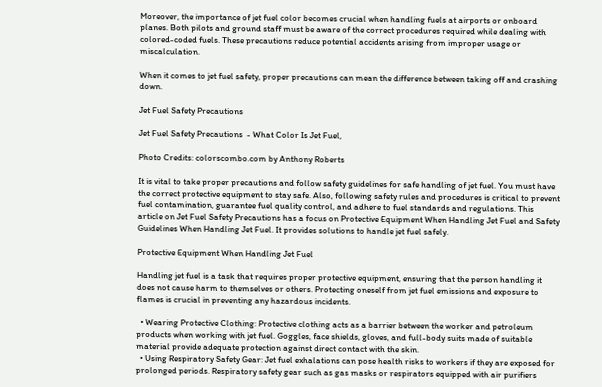Moreover, the importance of jet fuel color becomes crucial when handling fuels at airports or onboard planes. Both pilots and ground staff must be aware of the correct procedures required while dealing with colored-coded fuels. These precautions reduce potential accidents arising from improper usage or miscalculation.

When it comes to jet fuel safety, proper precautions can mean the difference between taking off and crashing down.

Jet Fuel Safety Precautions

Jet Fuel Safety Precautions  - What Color Is Jet Fuel,

Photo Credits: colorscombo.com by Anthony Roberts

It is vital to take proper precautions and follow safety guidelines for safe handling of jet fuel. You must have the correct protective equipment to stay safe. Also, following safety rules and procedures is critical to prevent fuel contamination, guarantee fuel quality control, and adhere to fuel standards and regulations. This article on Jet Fuel Safety Precautions has a focus on Protective Equipment When Handling Jet Fuel and Safety Guidelines When Handling Jet Fuel. It provides solutions to handle jet fuel safely.

Protective Equipment When Handling Jet Fuel

Handling jet fuel is a task that requires proper protective equipment, ensuring that the person handling it does not cause harm to themselves or others. Protecting oneself from jet fuel emissions and exposure to flames is crucial in preventing any hazardous incidents.

  • Wearing Protective Clothing: Protective clothing acts as a barrier between the worker and petroleum products when working with jet fuel. Goggles, face shields, gloves, and full-body suits made of suitable material provide adequate protection against direct contact with the skin.
  • Using Respiratory Safety Gear: Jet fuel exhalations can pose health risks to workers if they are exposed for prolonged periods. Respiratory safety gear such as gas masks or respirators equipped with air purifiers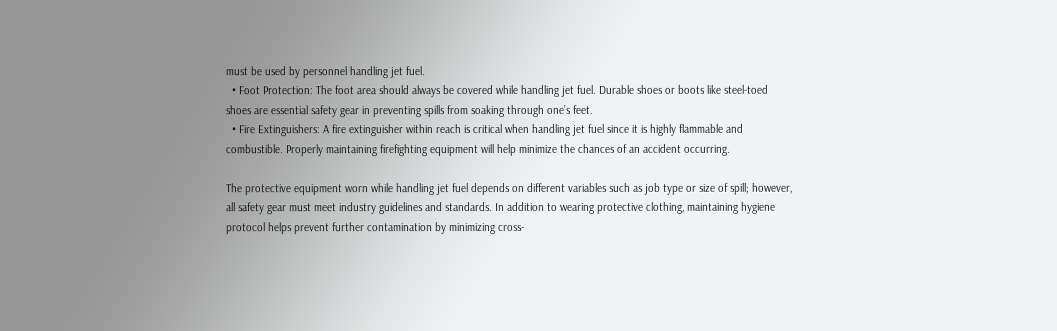must be used by personnel handling jet fuel.
  • Foot Protection: The foot area should always be covered while handling jet fuel. Durable shoes or boots like steel-toed shoes are essential safety gear in preventing spills from soaking through one’s feet.
  • Fire Extinguishers: A fire extinguisher within reach is critical when handling jet fuel since it is highly flammable and combustible. Properly maintaining firefighting equipment will help minimize the chances of an accident occurring.

The protective equipment worn while handling jet fuel depends on different variables such as job type or size of spill; however, all safety gear must meet industry guidelines and standards. In addition to wearing protective clothing, maintaining hygiene protocol helps prevent further contamination by minimizing cross-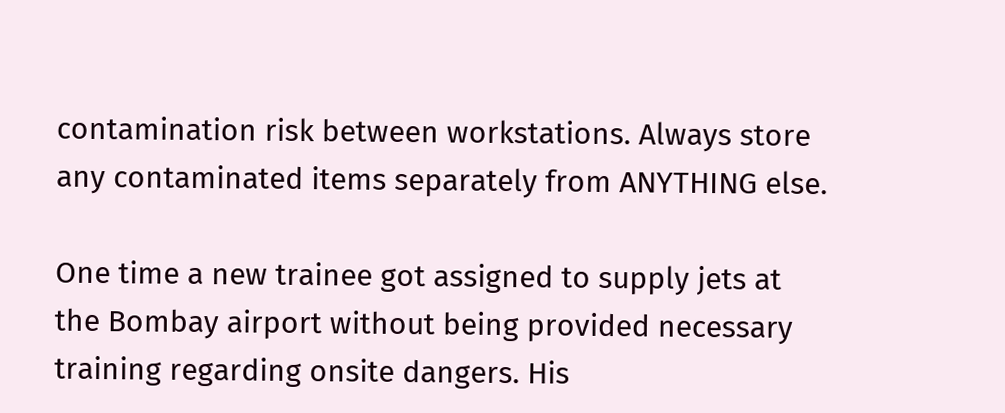contamination risk between workstations. Always store any contaminated items separately from ANYTHING else.

One time a new trainee got assigned to supply jets at the Bombay airport without being provided necessary training regarding onsite dangers. His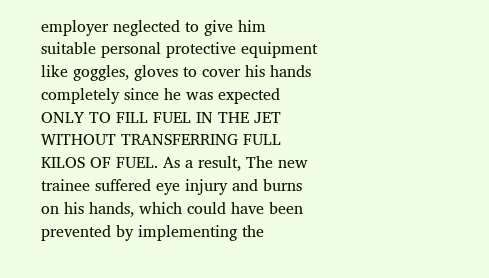employer neglected to give him suitable personal protective equipment like goggles, gloves to cover his hands completely since he was expected ONLY TO FILL FUEL IN THE JET WITHOUT TRANSFERRING FULL KILOS OF FUEL. As a result, The new trainee suffered eye injury and burns on his hands, which could have been prevented by implementing the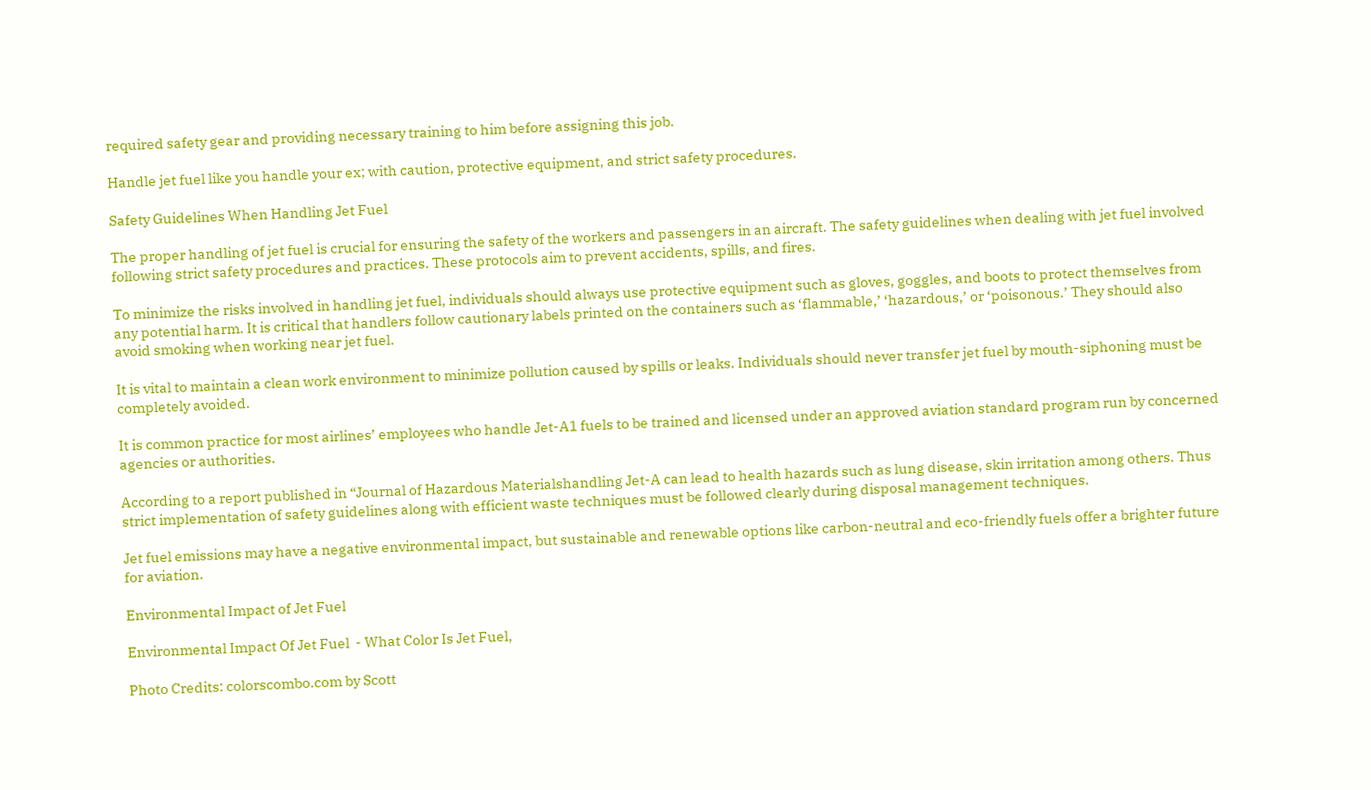required safety gear and providing necessary training to him before assigning this job.

Handle jet fuel like you handle your ex; with caution, protective equipment, and strict safety procedures.

Safety Guidelines When Handling Jet Fuel

The proper handling of jet fuel is crucial for ensuring the safety of the workers and passengers in an aircraft. The safety guidelines when dealing with jet fuel involved following strict safety procedures and practices. These protocols aim to prevent accidents, spills, and fires.

To minimize the risks involved in handling jet fuel, individuals should always use protective equipment such as gloves, goggles, and boots to protect themselves from any potential harm. It is critical that handlers follow cautionary labels printed on the containers such as ‘flammable,’ ‘hazardous,’ or ‘poisonous.’ They should also avoid smoking when working near jet fuel.

It is vital to maintain a clean work environment to minimize pollution caused by spills or leaks. Individuals should never transfer jet fuel by mouth-siphoning must be completely avoided.

It is common practice for most airlines’ employees who handle Jet-A1 fuels to be trained and licensed under an approved aviation standard program run by concerned agencies or authorities.

According to a report published in “Journal of Hazardous Materialshandling Jet-A can lead to health hazards such as lung disease, skin irritation among others. Thus strict implementation of safety guidelines along with efficient waste techniques must be followed clearly during disposal management techniques.

Jet fuel emissions may have a negative environmental impact, but sustainable and renewable options like carbon-neutral and eco-friendly fuels offer a brighter future for aviation.

Environmental Impact of Jet Fuel

Environmental Impact Of Jet Fuel  - What Color Is Jet Fuel,

Photo Credits: colorscombo.com by Scott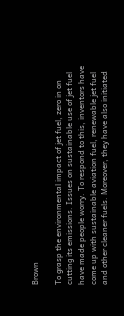Brown

To grasp the environmental impact of jet fuel, zero in on cutting its emissions. Issues on sustainable use of jet fuel have made people worry. To respond to this, inventors have come up with sustainable aviation fuel, renewable jet fuel and other cleaner fuels. Moreover, they have also initiated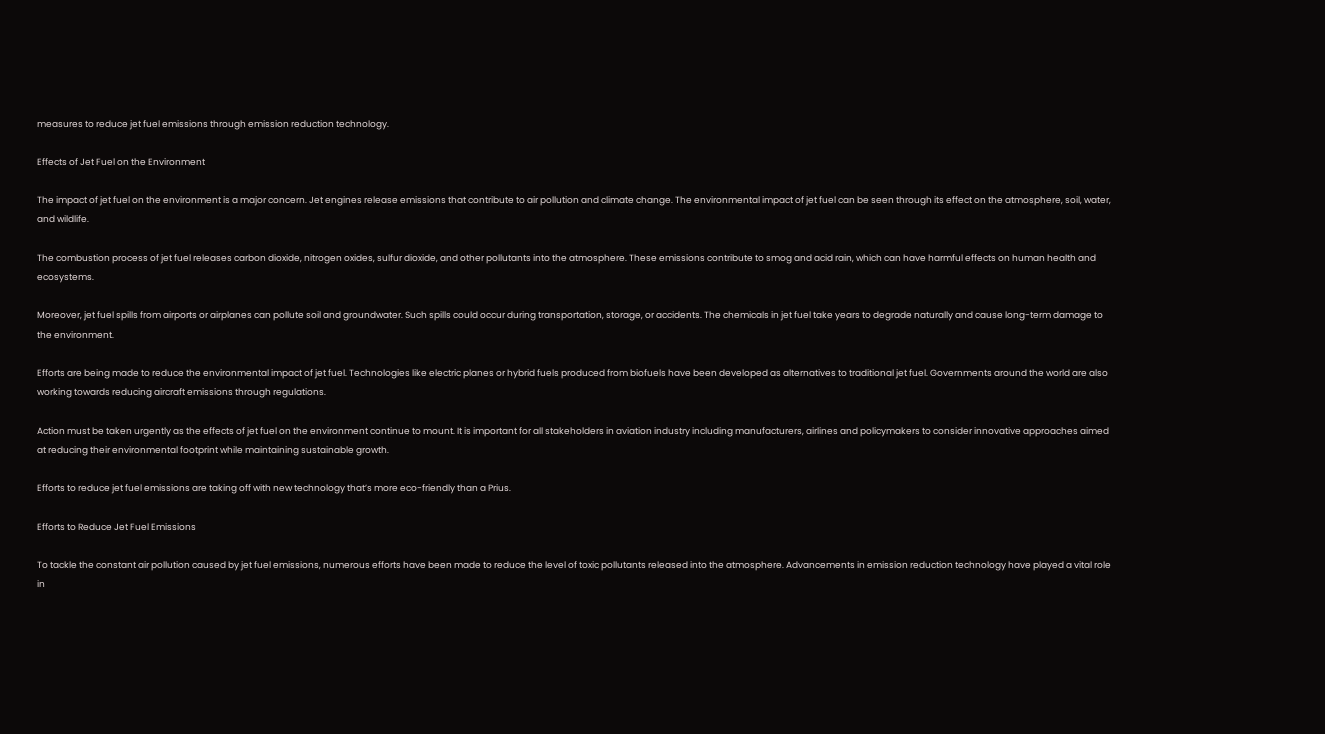measures to reduce jet fuel emissions through emission reduction technology.

Effects of Jet Fuel on the Environment

The impact of jet fuel on the environment is a major concern. Jet engines release emissions that contribute to air pollution and climate change. The environmental impact of jet fuel can be seen through its effect on the atmosphere, soil, water, and wildlife.

The combustion process of jet fuel releases carbon dioxide, nitrogen oxides, sulfur dioxide, and other pollutants into the atmosphere. These emissions contribute to smog and acid rain, which can have harmful effects on human health and ecosystems.

Moreover, jet fuel spills from airports or airplanes can pollute soil and groundwater. Such spills could occur during transportation, storage, or accidents. The chemicals in jet fuel take years to degrade naturally and cause long-term damage to the environment.

Efforts are being made to reduce the environmental impact of jet fuel. Technologies like electric planes or hybrid fuels produced from biofuels have been developed as alternatives to traditional jet fuel. Governments around the world are also working towards reducing aircraft emissions through regulations.

Action must be taken urgently as the effects of jet fuel on the environment continue to mount. It is important for all stakeholders in aviation industry including manufacturers, airlines and policymakers to consider innovative approaches aimed at reducing their environmental footprint while maintaining sustainable growth.

Efforts to reduce jet fuel emissions are taking off with new technology that’s more eco-friendly than a Prius.

Efforts to Reduce Jet Fuel Emissions

To tackle the constant air pollution caused by jet fuel emissions, numerous efforts have been made to reduce the level of toxic pollutants released into the atmosphere. Advancements in emission reduction technology have played a vital role in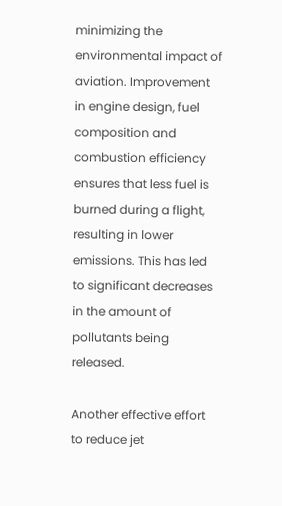minimizing the environmental impact of aviation. Improvement in engine design, fuel composition and combustion efficiency ensures that less fuel is burned during a flight, resulting in lower emissions. This has led to significant decreases in the amount of pollutants being released.

Another effective effort to reduce jet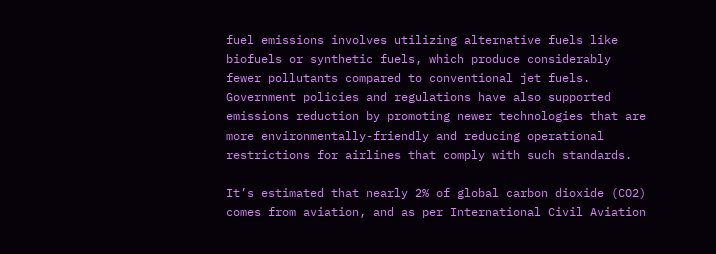fuel emissions involves utilizing alternative fuels like biofuels or synthetic fuels, which produce considerably fewer pollutants compared to conventional jet fuels. Government policies and regulations have also supported emissions reduction by promoting newer technologies that are more environmentally-friendly and reducing operational restrictions for airlines that comply with such standards.

It’s estimated that nearly 2% of global carbon dioxide (CO2) comes from aviation, and as per International Civil Aviation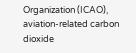Organization (ICAO), aviation-related carbon dioxide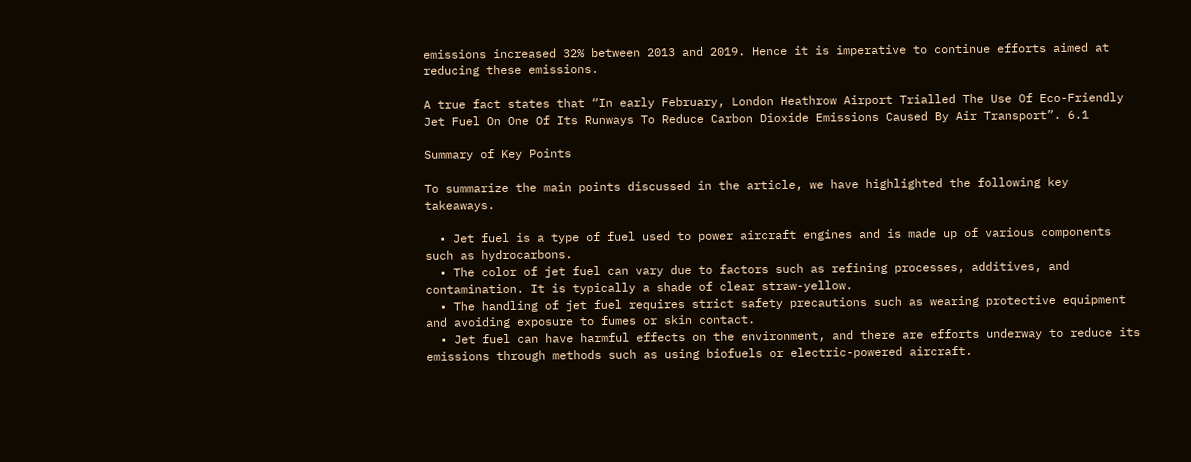emissions increased 32% between 2013 and 2019. Hence it is imperative to continue efforts aimed at reducing these emissions.

A true fact states that “In early February, London Heathrow Airport Trialled The Use Of Eco-Friendly Jet Fuel On One Of Its Runways To Reduce Carbon Dioxide Emissions Caused By Air Transport”. 6.1

Summary of Key Points

To summarize the main points discussed in the article, we have highlighted the following key takeaways.

  • Jet fuel is a type of fuel used to power aircraft engines and is made up of various components such as hydrocarbons.
  • The color of jet fuel can vary due to factors such as refining processes, additives, and contamination. It is typically a shade of clear straw-yellow.
  • The handling of jet fuel requires strict safety precautions such as wearing protective equipment and avoiding exposure to fumes or skin contact.
  • Jet fuel can have harmful effects on the environment, and there are efforts underway to reduce its emissions through methods such as using biofuels or electric-powered aircraft.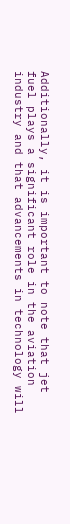Additionally, it is important to note that jet fuel plays a significant role in the aviation industry and that advancements in technology will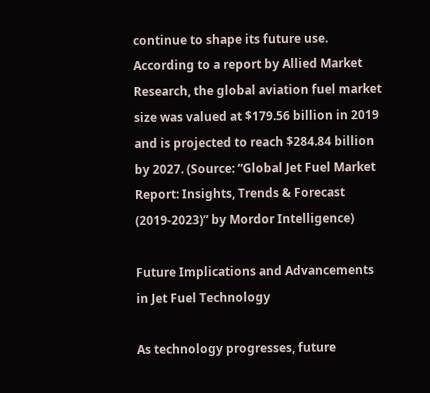continue to shape its future use. According to a report by Allied Market Research, the global aviation fuel market size was valued at $179.56 billion in 2019 and is projected to reach $284.84 billion by 2027. (Source: “Global Jet Fuel Market Report: Insights, Trends & Forecast (2019-2023)” by Mordor Intelligence)

Future Implications and Advancements in Jet Fuel Technology

As technology progresses, future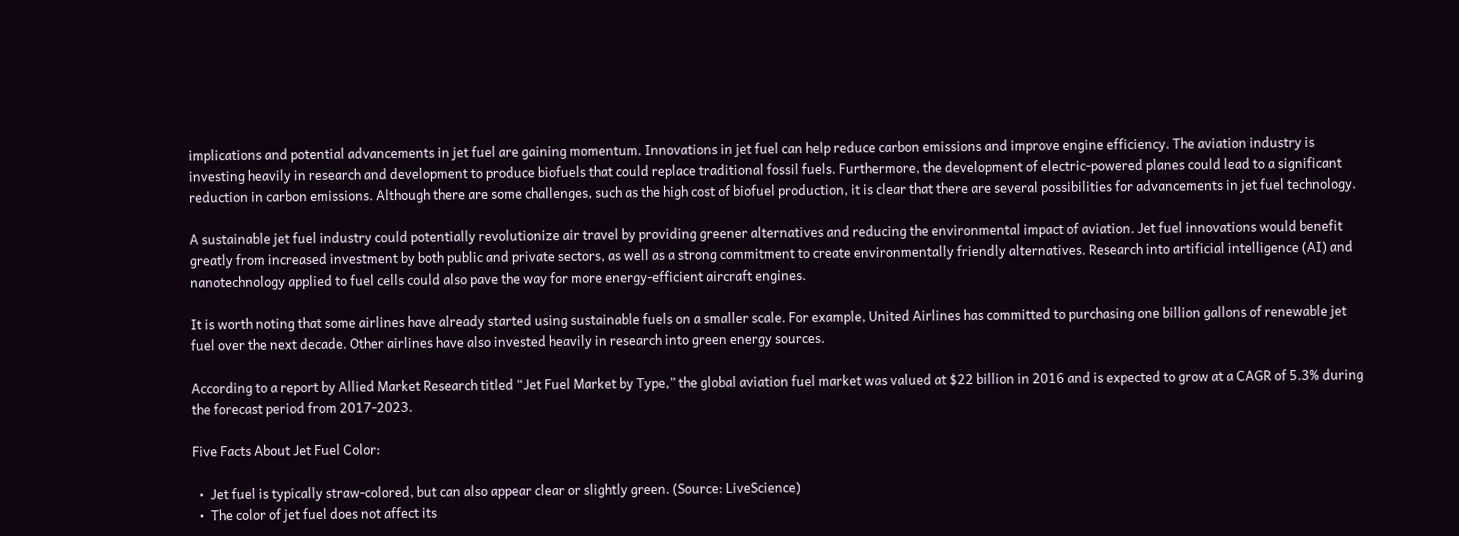implications and potential advancements in jet fuel are gaining momentum. Innovations in jet fuel can help reduce carbon emissions and improve engine efficiency. The aviation industry is investing heavily in research and development to produce biofuels that could replace traditional fossil fuels. Furthermore, the development of electric-powered planes could lead to a significant reduction in carbon emissions. Although there are some challenges, such as the high cost of biofuel production, it is clear that there are several possibilities for advancements in jet fuel technology.

A sustainable jet fuel industry could potentially revolutionize air travel by providing greener alternatives and reducing the environmental impact of aviation. Jet fuel innovations would benefit greatly from increased investment by both public and private sectors, as well as a strong commitment to create environmentally friendly alternatives. Research into artificial intelligence (AI) and nanotechnology applied to fuel cells could also pave the way for more energy-efficient aircraft engines.

It is worth noting that some airlines have already started using sustainable fuels on a smaller scale. For example, United Airlines has committed to purchasing one billion gallons of renewable jet fuel over the next decade. Other airlines have also invested heavily in research into green energy sources.

According to a report by Allied Market Research titled “Jet Fuel Market by Type,” the global aviation fuel market was valued at $22 billion in 2016 and is expected to grow at a CAGR of 5.3% during the forecast period from 2017-2023.

Five Facts About Jet Fuel Color:

  •  Jet fuel is typically straw-colored, but can also appear clear or slightly green. (Source: LiveScience)
  •  The color of jet fuel does not affect its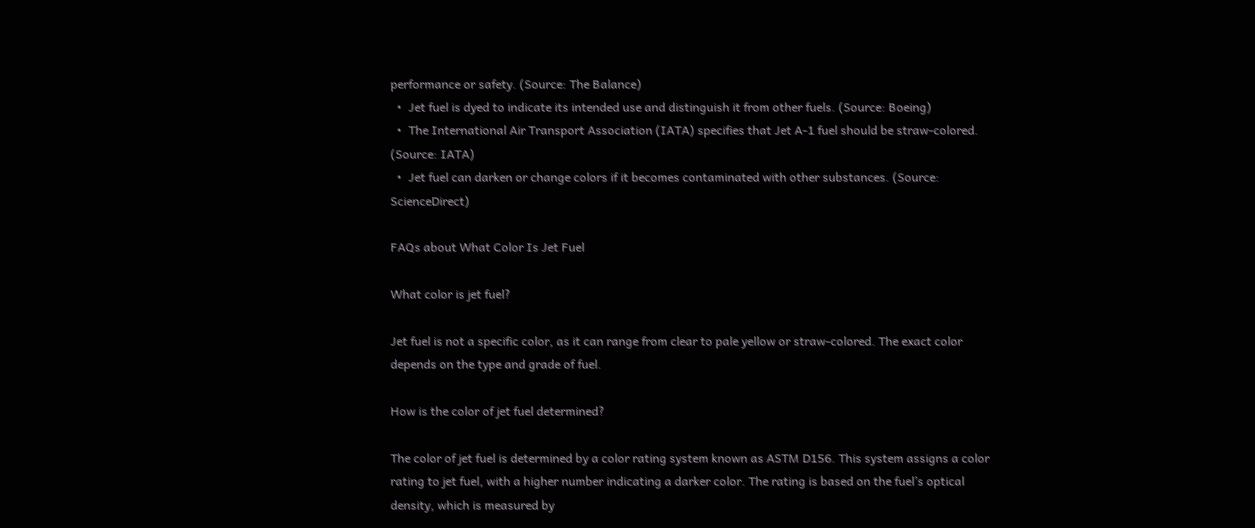performance or safety. (Source: The Balance)
  •  Jet fuel is dyed to indicate its intended use and distinguish it from other fuels. (Source: Boeing)
  •  The International Air Transport Association (IATA) specifies that Jet A-1 fuel should be straw-colored. (Source: IATA)
  •  Jet fuel can darken or change colors if it becomes contaminated with other substances. (Source: ScienceDirect)

FAQs about What Color Is Jet Fuel

What color is jet fuel?

Jet fuel is not a specific color, as it can range from clear to pale yellow or straw-colored. The exact color depends on the type and grade of fuel.

How is the color of jet fuel determined?

The color of jet fuel is determined by a color rating system known as ASTM D156. This system assigns a color rating to jet fuel, with a higher number indicating a darker color. The rating is based on the fuel’s optical density, which is measured by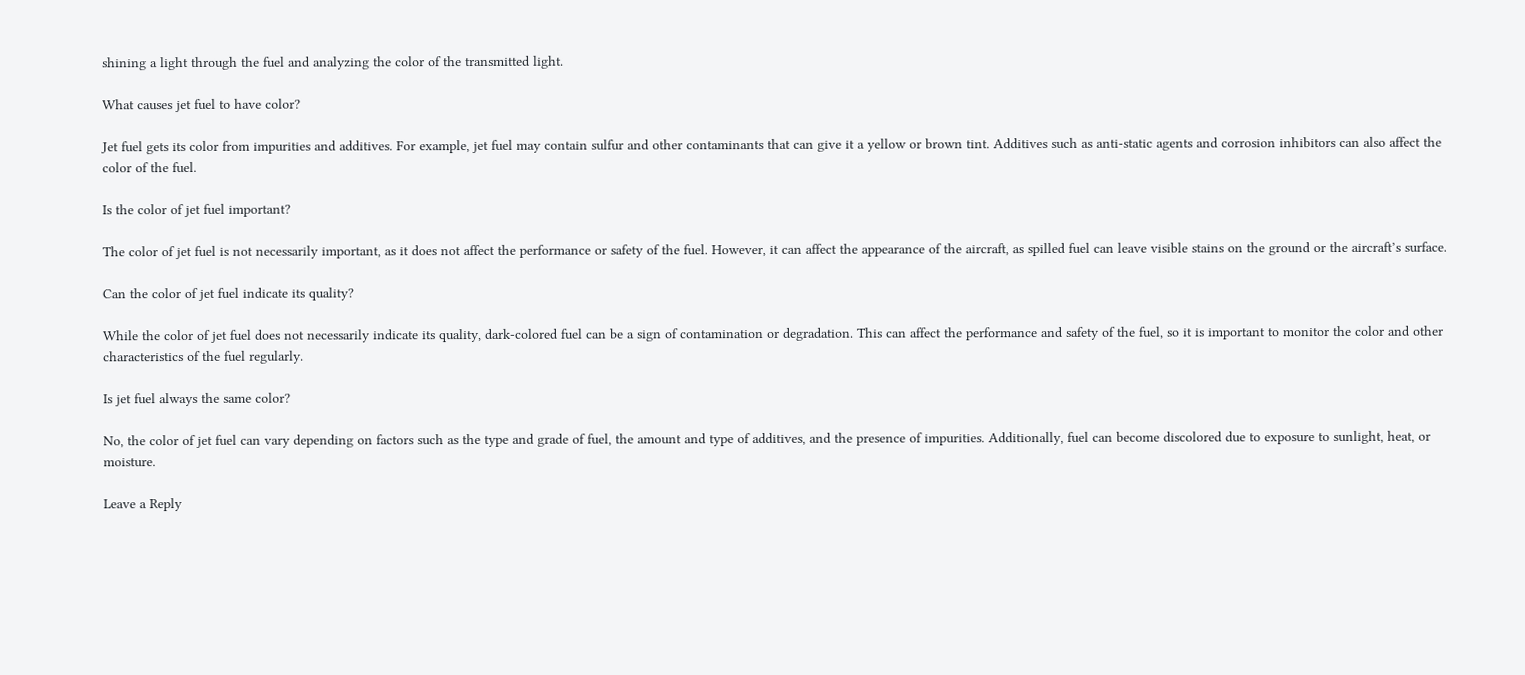shining a light through the fuel and analyzing the color of the transmitted light.

What causes jet fuel to have color?

Jet fuel gets its color from impurities and additives. For example, jet fuel may contain sulfur and other contaminants that can give it a yellow or brown tint. Additives such as anti-static agents and corrosion inhibitors can also affect the color of the fuel.

Is the color of jet fuel important?

The color of jet fuel is not necessarily important, as it does not affect the performance or safety of the fuel. However, it can affect the appearance of the aircraft, as spilled fuel can leave visible stains on the ground or the aircraft’s surface.

Can the color of jet fuel indicate its quality?

While the color of jet fuel does not necessarily indicate its quality, dark-colored fuel can be a sign of contamination or degradation. This can affect the performance and safety of the fuel, so it is important to monitor the color and other characteristics of the fuel regularly.

Is jet fuel always the same color?

No, the color of jet fuel can vary depending on factors such as the type and grade of fuel, the amount and type of additives, and the presence of impurities. Additionally, fuel can become discolored due to exposure to sunlight, heat, or moisture.

Leave a Reply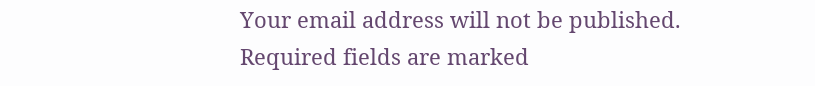Your email address will not be published. Required fields are marked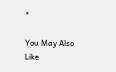*

You May Also Like